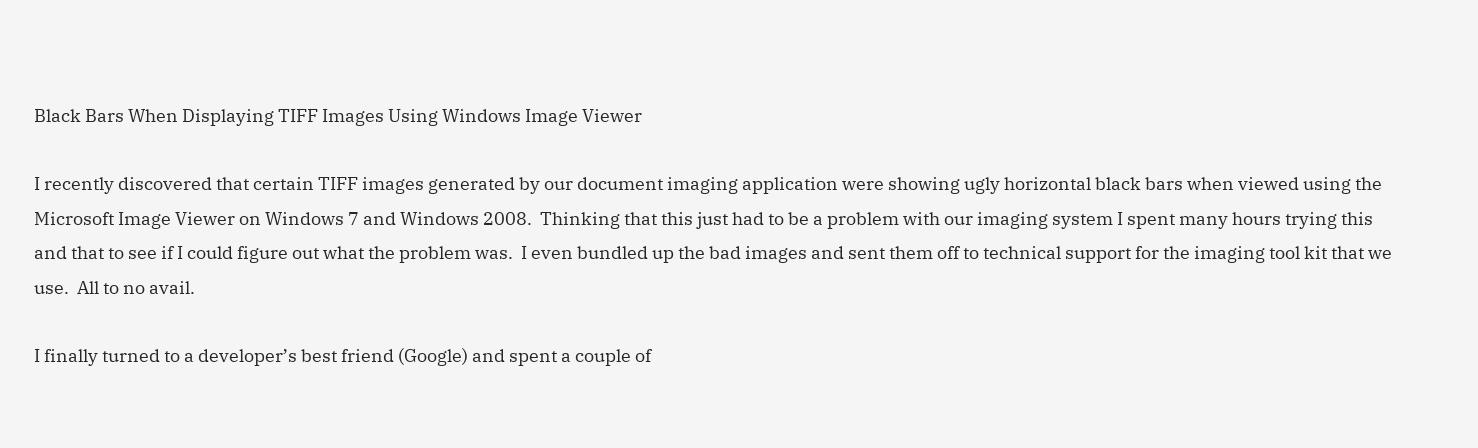Black Bars When Displaying TIFF Images Using Windows Image Viewer

I recently discovered that certain TIFF images generated by our document imaging application were showing ugly horizontal black bars when viewed using the Microsoft Image Viewer on Windows 7 and Windows 2008.  Thinking that this just had to be a problem with our imaging system I spent many hours trying this and that to see if I could figure out what the problem was.  I even bundled up the bad images and sent them off to technical support for the imaging tool kit that we use.  All to no avail.

I finally turned to a developer’s best friend (Google) and spent a couple of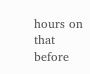hours on that before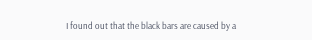I found out that the black bars are caused by a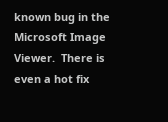known bug in the Microsoft Image Viewer.  There is even a hot fix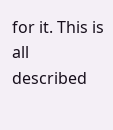for it. This is all described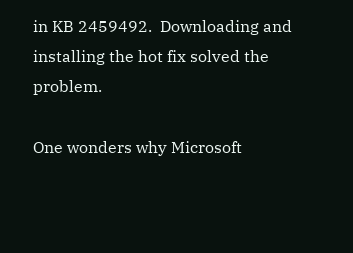in KB 2459492.  Downloading and installing the hot fix solved the problem.

One wonders why Microsoft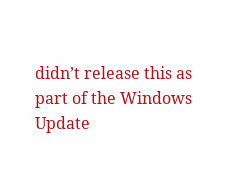didn’t release this as part of the Windows Update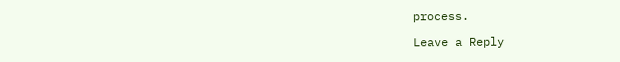process.

Leave a Reply